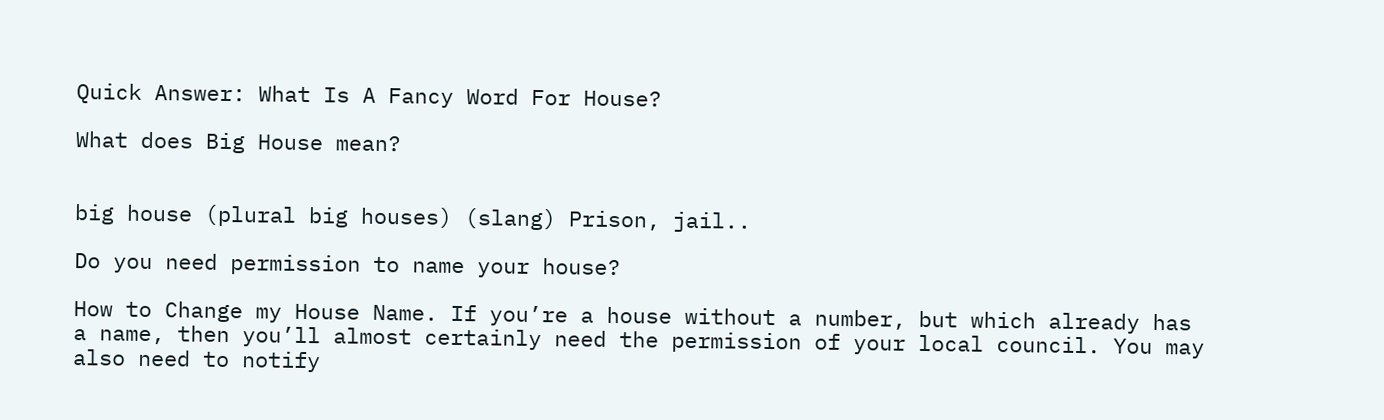Quick Answer: What Is A Fancy Word For House?

What does Big House mean?


big house (plural big houses) (slang) Prison, jail..

Do you need permission to name your house?

How to Change my House Name. If you’re a house without a number, but which already has a name, then you’ll almost certainly need the permission of your local council. You may also need to notify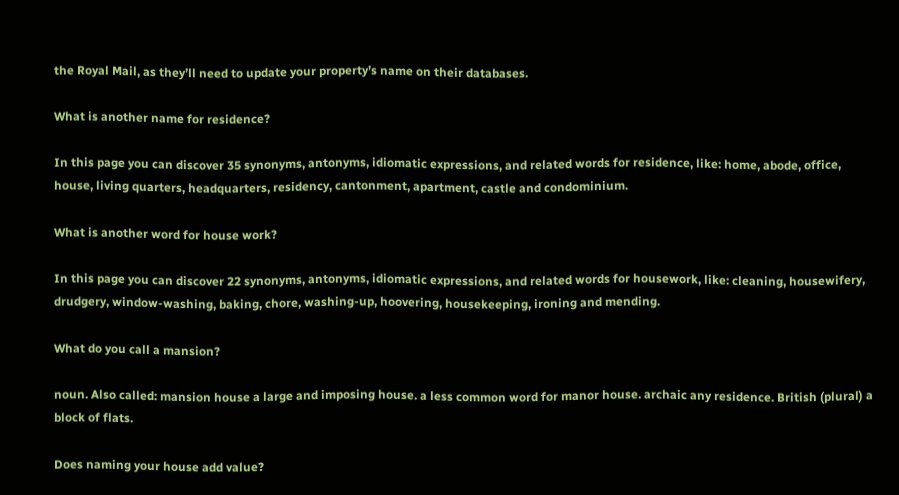the Royal Mail, as they’ll need to update your property’s name on their databases.

What is another name for residence?

In this page you can discover 35 synonyms, antonyms, idiomatic expressions, and related words for residence, like: home, abode, office, house, living quarters, headquarters, residency, cantonment, apartment, castle and condominium.

What is another word for house work?

In this page you can discover 22 synonyms, antonyms, idiomatic expressions, and related words for housework, like: cleaning, housewifery, drudgery, window-washing, baking, chore, washing-up, hoovering, housekeeping, ironing and mending.

What do you call a mansion?

noun. Also called: mansion house a large and imposing house. a less common word for manor house. archaic any residence. British (plural) a block of flats.

Does naming your house add value?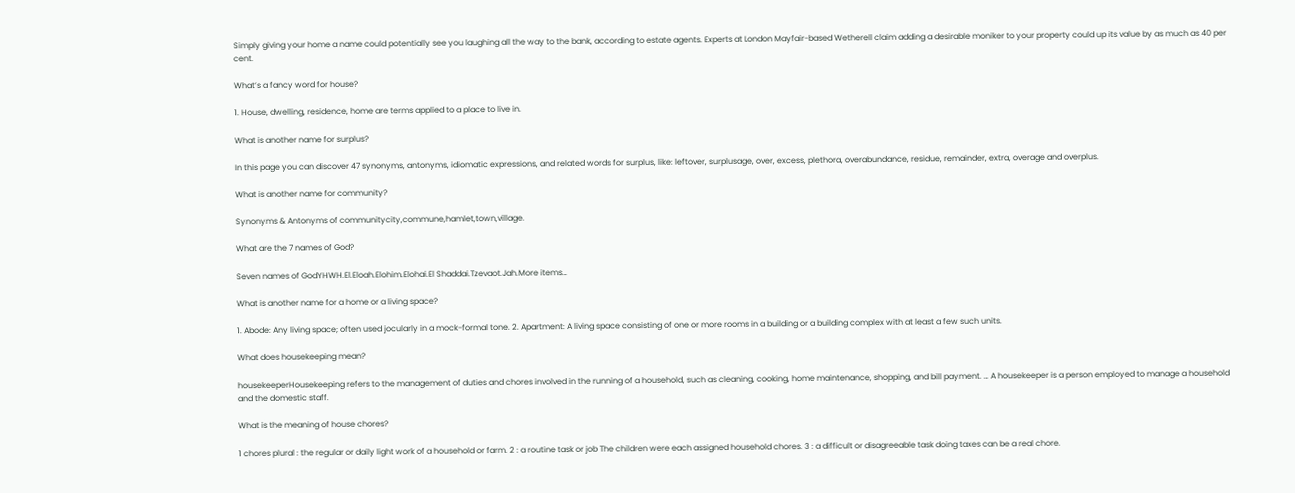Simply giving your home a name could potentially see you laughing all the way to the bank, according to estate agents. Experts at London Mayfair-based Wetherell claim adding a desirable moniker to your property could up its value by as much as 40 per cent.

What’s a fancy word for house?

1. House, dwelling, residence, home are terms applied to a place to live in.

What is another name for surplus?

In this page you can discover 47 synonyms, antonyms, idiomatic expressions, and related words for surplus, like: leftover, surplusage, over, excess, plethora, overabundance, residue, remainder, extra, overage and overplus.

What is another name for community?

Synonyms & Antonyms of communitycity,commune,hamlet,town,village.

What are the 7 names of God?

Seven names of GodYHWH.El.Eloah.Elohim.Elohai.El Shaddai.Tzevaot.Jah.More items…

What is another name for a home or a living space?

1. Abode: Any living space; often used jocularly in a mock-formal tone. 2. Apartment: A living space consisting of one or more rooms in a building or a building complex with at least a few such units.

What does housekeeping mean?

housekeeperHousekeeping refers to the management of duties and chores involved in the running of a household, such as cleaning, cooking, home maintenance, shopping, and bill payment. … A housekeeper is a person employed to manage a household and the domestic staff.

What is the meaning of house chores?

1 chores plural : the regular or daily light work of a household or farm. 2 : a routine task or job The children were each assigned household chores. 3 : a difficult or disagreeable task doing taxes can be a real chore.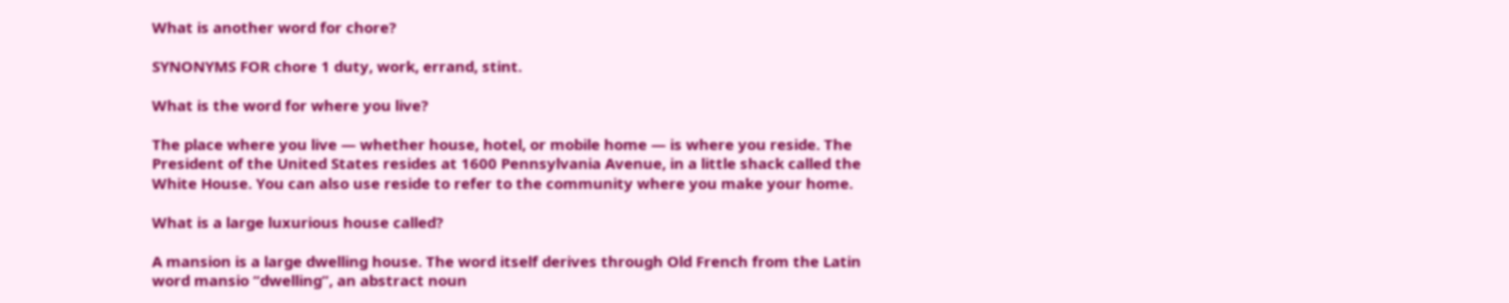What is another word for chore?

SYNONYMS FOR chore 1 duty, work, errand, stint.

What is the word for where you live?

The place where you live — whether house, hotel, or mobile home — is where you reside. The President of the United States resides at 1600 Pennsylvania Avenue, in a little shack called the White House. You can also use reside to refer to the community where you make your home.

What is a large luxurious house called?

A mansion is a large dwelling house. The word itself derives through Old French from the Latin word mansio “dwelling”, an abstract noun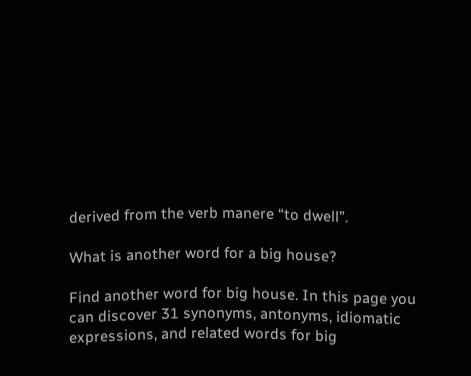derived from the verb manere “to dwell”.

What is another word for a big house?

Find another word for big house. In this page you can discover 31 synonyms, antonyms, idiomatic expressions, and related words for big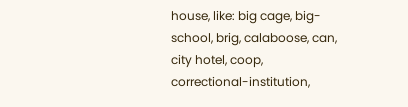house, like: big cage, big-school, brig, calaboose, can, city hotel, coop, correctional-institution,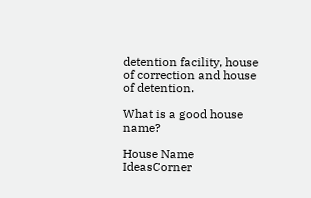detention facility, house of correction and house of detention.

What is a good house name?

House Name IdeasCorner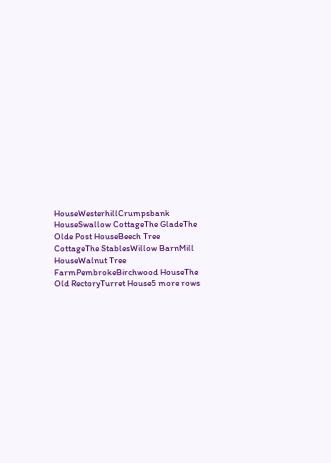HouseWesterhillCrumpsbank HouseSwallow CottageThe GladeThe Olde Post HouseBeech Tree CottageThe StablesWillow BarnMill HouseWalnut Tree FarmPembrokeBirchwood HouseThe Old RectoryTurret House5 more rows